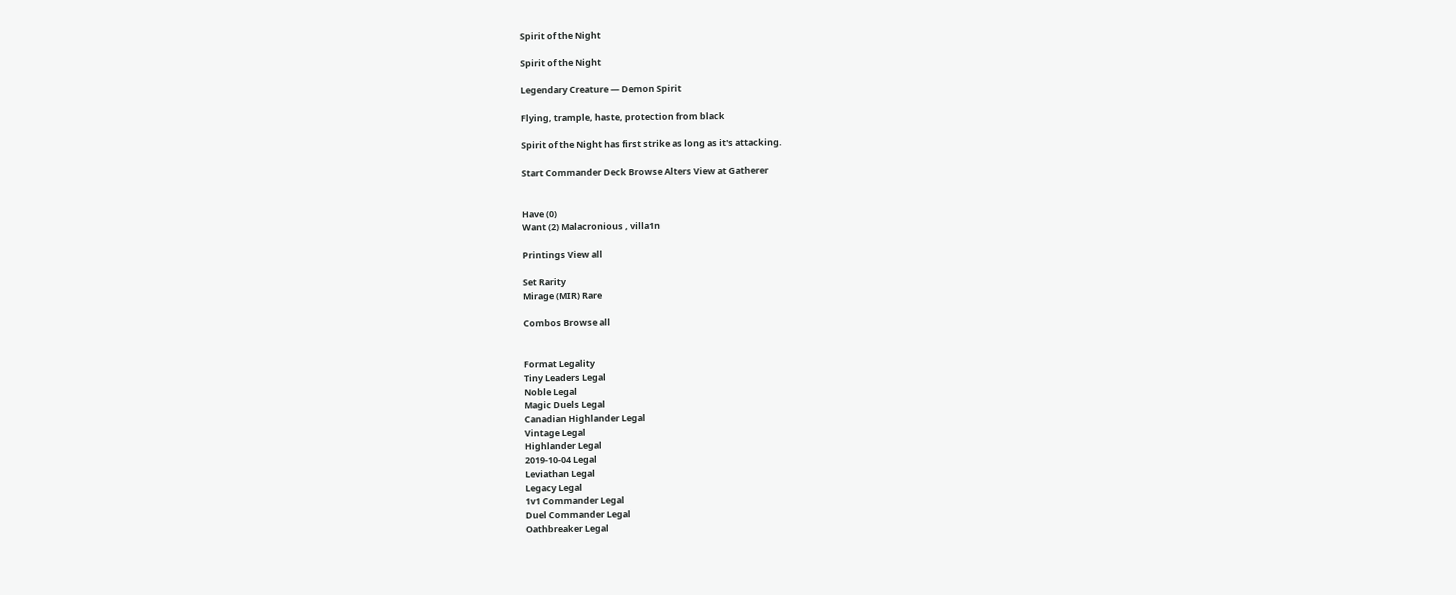Spirit of the Night

Spirit of the Night

Legendary Creature — Demon Spirit

Flying, trample, haste, protection from black

Spirit of the Night has first strike as long as it's attacking.

Start Commander Deck Browse Alters View at Gatherer


Have (0)
Want (2) Malacronious , villa1n

Printings View all

Set Rarity
Mirage (MIR) Rare

Combos Browse all


Format Legality
Tiny Leaders Legal
Noble Legal
Magic Duels Legal
Canadian Highlander Legal
Vintage Legal
Highlander Legal
2019-10-04 Legal
Leviathan Legal
Legacy Legal
1v1 Commander Legal
Duel Commander Legal
Oathbreaker Legal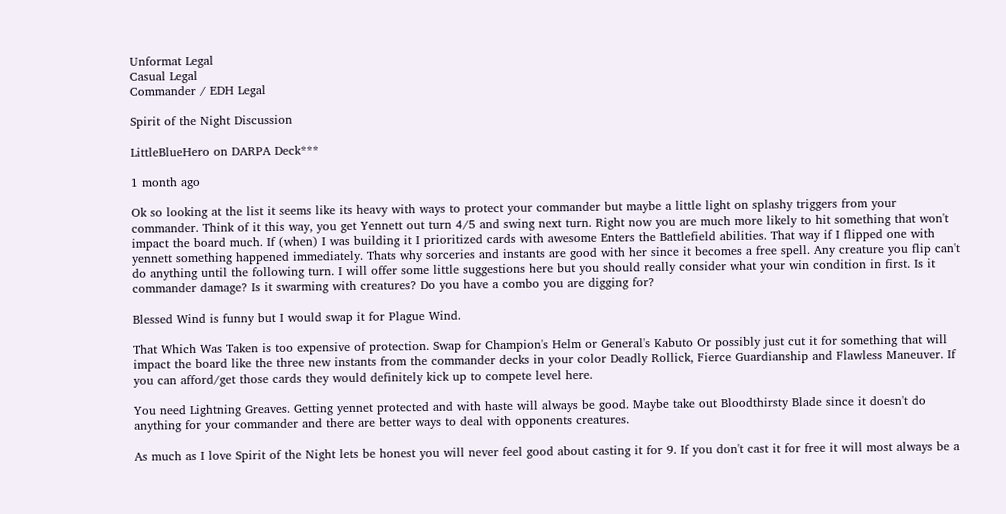Unformat Legal
Casual Legal
Commander / EDH Legal

Spirit of the Night Discussion

LittleBlueHero on DARPA Deck***

1 month ago

Ok so looking at the list it seems like its heavy with ways to protect your commander but maybe a little light on splashy triggers from your commander. Think of it this way, you get Yennett out turn 4/5 and swing next turn. Right now you are much more likely to hit something that won't impact the board much. If (when) I was building it I prioritized cards with awesome Enters the Battlefield abilities. That way if I flipped one with yennett something happened immediately. Thats why sorceries and instants are good with her since it becomes a free spell. Any creature you flip can't do anything until the following turn. I will offer some little suggestions here but you should really consider what your win condition in first. Is it commander damage? Is it swarming with creatures? Do you have a combo you are digging for?

Blessed Wind is funny but I would swap it for Plague Wind.

That Which Was Taken is too expensive of protection. Swap for Champion's Helm or General's Kabuto Or possibly just cut it for something that will impact the board like the three new instants from the commander decks in your color Deadly Rollick, Fierce Guardianship and Flawless Maneuver. If you can afford/get those cards they would definitely kick up to compete level here.

You need Lightning Greaves. Getting yennet protected and with haste will always be good. Maybe take out Bloodthirsty Blade since it doesn't do anything for your commander and there are better ways to deal with opponents creatures.

As much as I love Spirit of the Night lets be honest you will never feel good about casting it for 9. If you don't cast it for free it will most always be a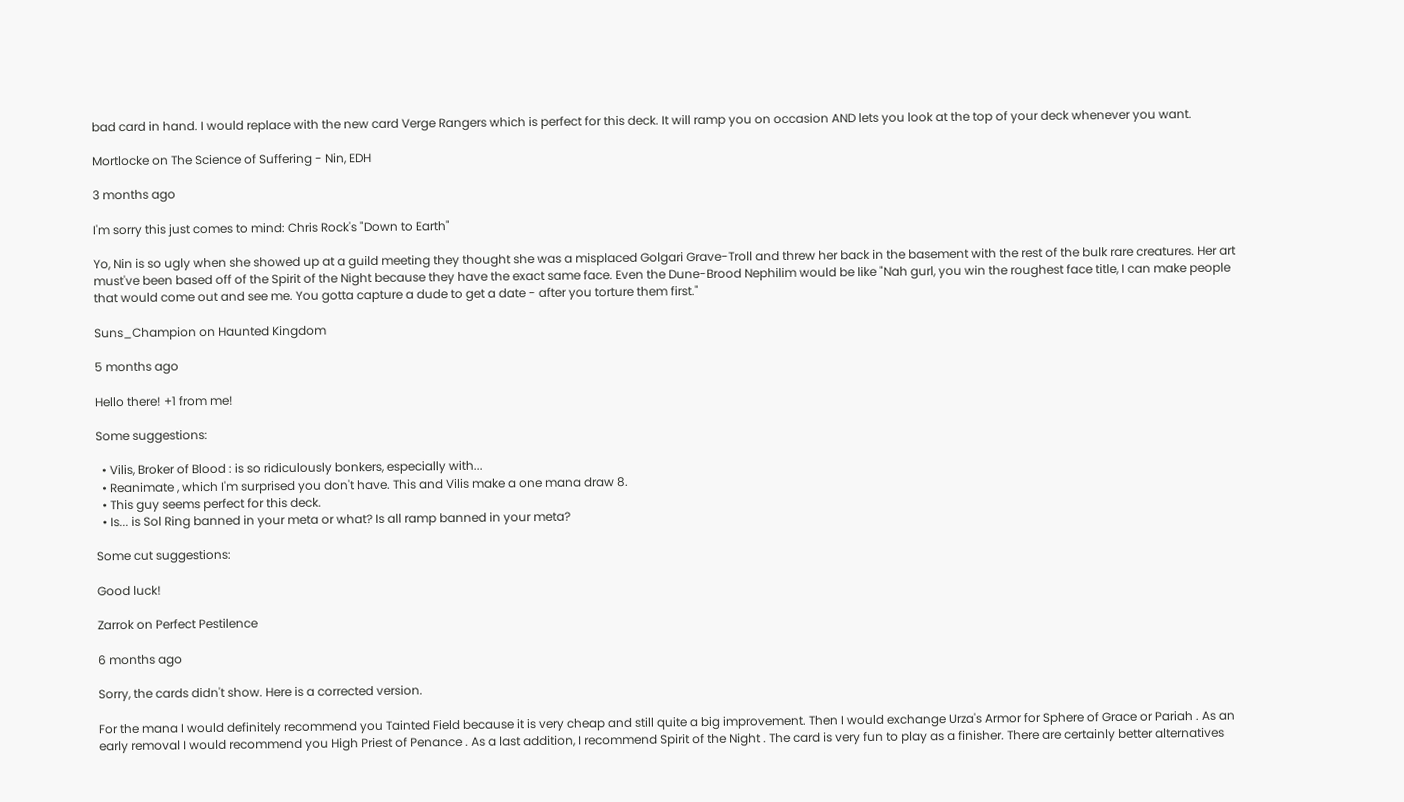bad card in hand. I would replace with the new card Verge Rangers which is perfect for this deck. It will ramp you on occasion AND lets you look at the top of your deck whenever you want.

Mortlocke on The Science of Suffering - Nin, EDH

3 months ago

I'm sorry this just comes to mind: Chris Rock's "Down to Earth"

Yo, Nin is so ugly when she showed up at a guild meeting they thought she was a misplaced Golgari Grave-Troll and threw her back in the basement with the rest of the bulk rare creatures. Her art must've been based off of the Spirit of the Night because they have the exact same face. Even the Dune-Brood Nephilim would be like "Nah gurl, you win the roughest face title, I can make people that would come out and see me. You gotta capture a dude to get a date - after you torture them first."

Suns_Champion on Haunted Kingdom

5 months ago

Hello there! +1 from me!

Some suggestions:

  • Vilis, Broker of Blood : is so ridiculously bonkers, especially with...
  • Reanimate , which I'm surprised you don't have. This and Vilis make a one mana draw 8.
  • This guy seems perfect for this deck.
  • Is... is Sol Ring banned in your meta or what? Is all ramp banned in your meta?

Some cut suggestions:

Good luck!

Zarrok on Perfect Pestilence

6 months ago

Sorry, the cards didn't show. Here is a corrected version.

For the mana I would definitely recommend you Tainted Field because it is very cheap and still quite a big improvement. Then I would exchange Urza's Armor for Sphere of Grace or Pariah . As an early removal I would recommend you High Priest of Penance . As a last addition, I recommend Spirit of the Night . The card is very fun to play as a finisher. There are certainly better alternatives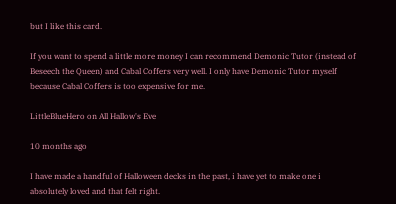but I like this card.

If you want to spend a little more money I can recommend Demonic Tutor (instead of Beseech the Queen) and Cabal Coffers very well. I only have Demonic Tutor myself because Cabal Coffers is too expensive for me.

LittleBlueHero on All Hallow's Eve

10 months ago

I have made a handful of Halloween decks in the past, i have yet to make one i absolutely loved and that felt right.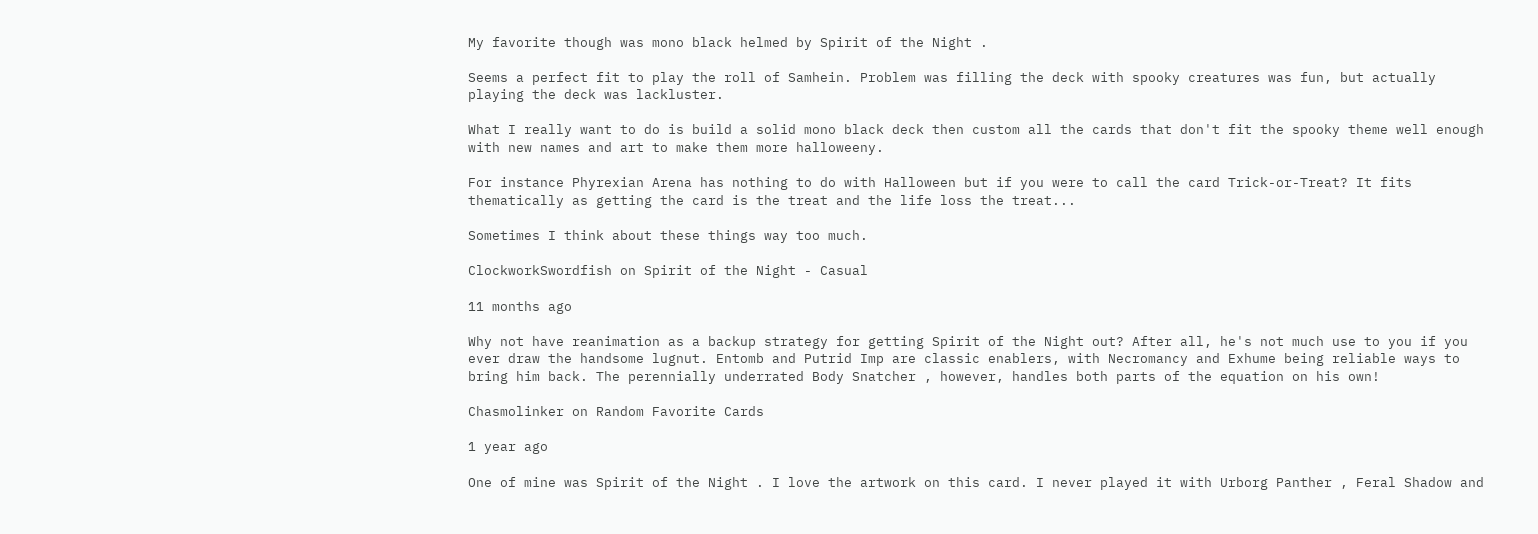My favorite though was mono black helmed by Spirit of the Night .

Seems a perfect fit to play the roll of Samhein. Problem was filling the deck with spooky creatures was fun, but actually playing the deck was lackluster.

What I really want to do is build a solid mono black deck then custom all the cards that don't fit the spooky theme well enough with new names and art to make them more halloweeny.

For instance Phyrexian Arena has nothing to do with Halloween but if you were to call the card Trick-or-Treat? It fits thematically as getting the card is the treat and the life loss the treat...

Sometimes I think about these things way too much.

ClockworkSwordfish on Spirit of the Night - Casual

11 months ago

Why not have reanimation as a backup strategy for getting Spirit of the Night out? After all, he's not much use to you if you ever draw the handsome lugnut. Entomb and Putrid Imp are classic enablers, with Necromancy and Exhume being reliable ways to bring him back. The perennially underrated Body Snatcher , however, handles both parts of the equation on his own!

Chasmolinker on Random Favorite Cards

1 year ago

One of mine was Spirit of the Night . I love the artwork on this card. I never played it with Urborg Panther , Feral Shadow and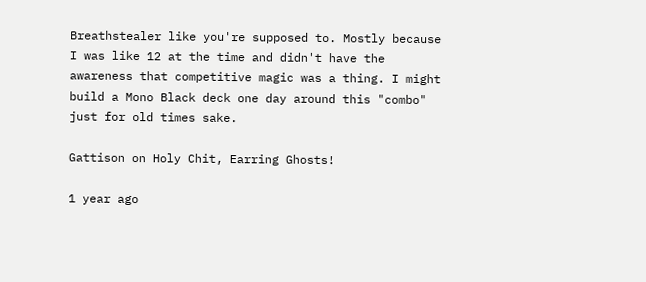Breathstealer like you're supposed to. Mostly because I was like 12 at the time and didn't have the awareness that competitive magic was a thing. I might build a Mono Black deck one day around this "combo" just for old times sake.

Gattison on Holy Chit, Earring Ghosts!

1 year ago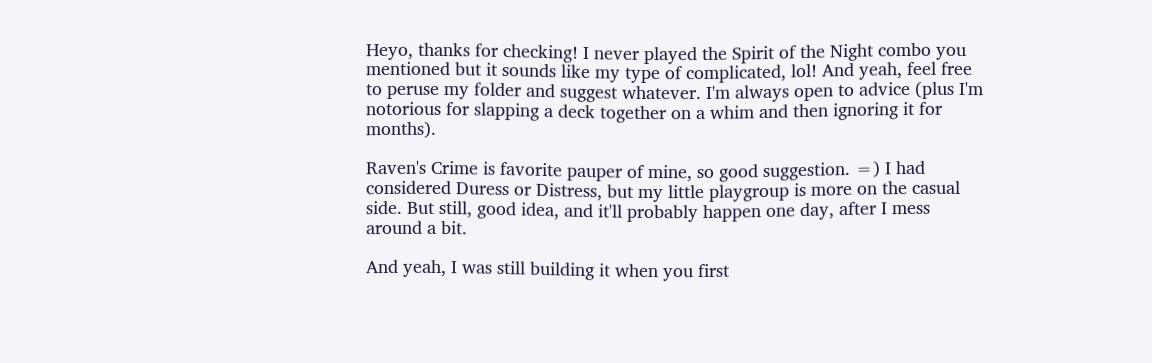Heyo, thanks for checking! I never played the Spirit of the Night combo you mentioned but it sounds like my type of complicated, lol! And yeah, feel free to peruse my folder and suggest whatever. I'm always open to advice (plus I'm notorious for slapping a deck together on a whim and then ignoring it for months).

Raven's Crime is favorite pauper of mine, so good suggestion. =) I had considered Duress or Distress, but my little playgroup is more on the casual side. But still, good idea, and it'll probably happen one day, after I mess around a bit.

And yeah, I was still building it when you first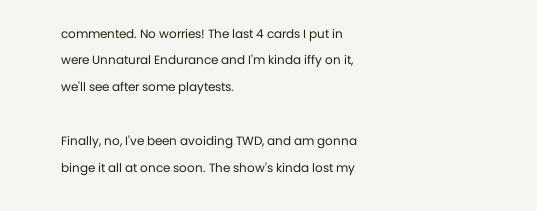commented. No worries! The last 4 cards I put in were Unnatural Endurance and I'm kinda iffy on it, we'll see after some playtests.

Finally, no, I've been avoiding TWD, and am gonna binge it all at once soon. The show's kinda lost my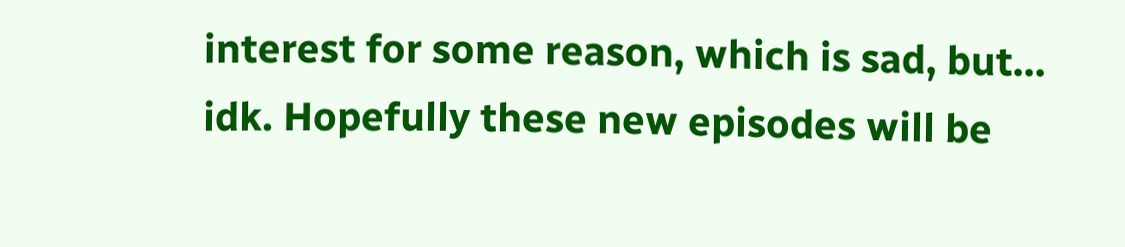interest for some reason, which is sad, but... idk. Hopefully these new episodes will be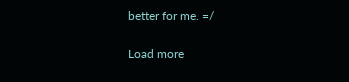better for me. =/

Load more